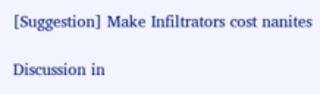[Suggestion] Make Infiltrators cost nanites

Discussion in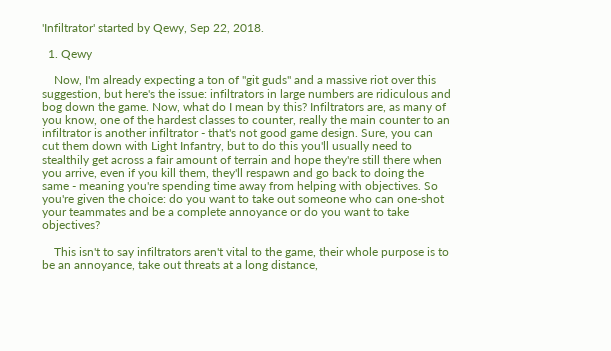'Infiltrator' started by Qewy, Sep 22, 2018.

  1. Qewy

    Now, I'm already expecting a ton of "git guds" and a massive riot over this suggestion, but here's the issue: infiltrators in large numbers are ridiculous and bog down the game. Now, what do I mean by this? Infiltrators are, as many of you know, one of the hardest classes to counter, really the main counter to an infiltrator is another infiltrator - that's not good game design. Sure, you can cut them down with Light Infantry, but to do this you'll usually need to stealthily get across a fair amount of terrain and hope they're still there when you arrive, even if you kill them, they'll respawn and go back to doing the same - meaning you're spending time away from helping with objectives. So you're given the choice: do you want to take out someone who can one-shot your teammates and be a complete annoyance or do you want to take objectives?

    This isn't to say infiltrators aren't vital to the game, their whole purpose is to be an annoyance, take out threats at a long distance,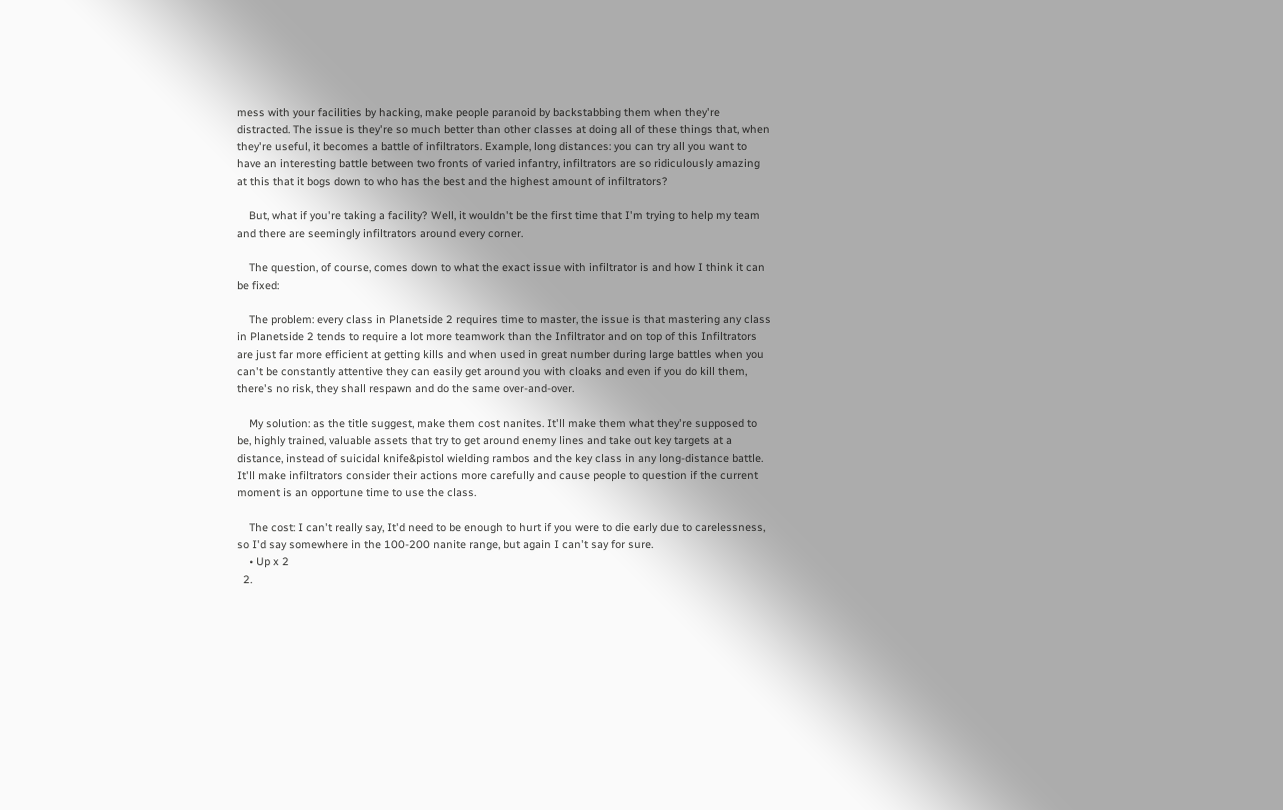mess with your facilities by hacking, make people paranoid by backstabbing them when they're distracted. The issue is they're so much better than other classes at doing all of these things that, when they're useful, it becomes a battle of infiltrators. Example, long distances: you can try all you want to have an interesting battle between two fronts of varied infantry, infiltrators are so ridiculously amazing at this that it bogs down to who has the best and the highest amount of infiltrators?

    But, what if you're taking a facility? Well, it wouldn't be the first time that I'm trying to help my team and there are seemingly infiltrators around every corner.

    The question, of course, comes down to what the exact issue with infiltrator is and how I think it can be fixed:

    The problem: every class in Planetside 2 requires time to master, the issue is that mastering any class in Planetside 2 tends to require a lot more teamwork than the Infiltrator and on top of this Infiltrators are just far more efficient at getting kills and when used in great number during large battles when you can't be constantly attentive they can easily get around you with cloaks and even if you do kill them, there's no risk, they shall respawn and do the same over-and-over.

    My solution: as the title suggest, make them cost nanites. It'll make them what they're supposed to be, highly trained, valuable assets that try to get around enemy lines and take out key targets at a distance, instead of suicidal knife&pistol wielding rambos and the key class in any long-distance battle. It'll make infiltrators consider their actions more carefully and cause people to question if the current moment is an opportune time to use the class.

    The cost: I can't really say, It'd need to be enough to hurt if you were to die early due to carelessness, so I'd say somewhere in the 100-200 nanite range, but again I can't say for sure.
    • Up x 2
  2.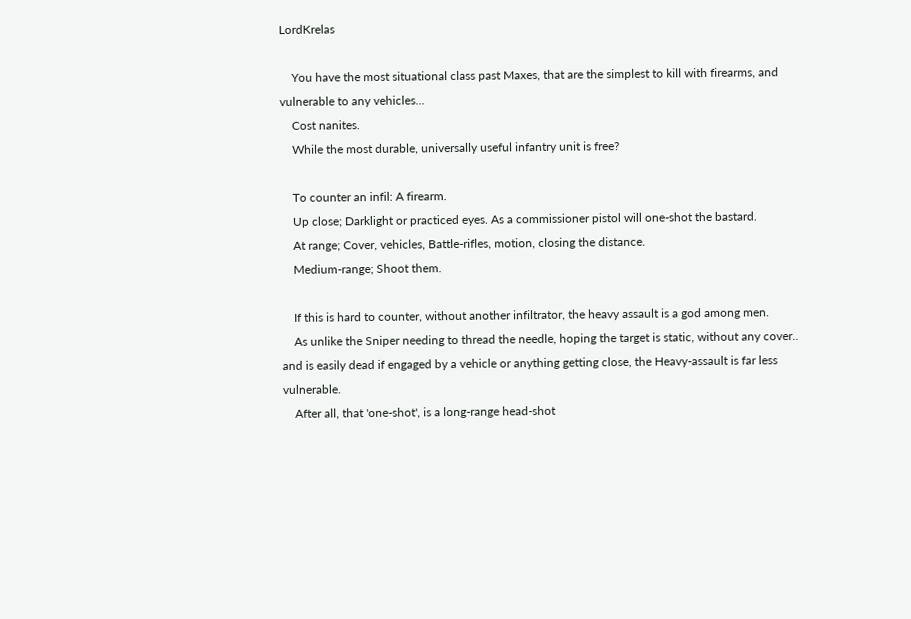LordKrelas

    You have the most situational class past Maxes, that are the simplest to kill with firearms, and vulnerable to any vehicles...
    Cost nanites.
    While the most durable, universally useful infantry unit is free?

    To counter an infil: A firearm.
    Up close; Darklight or practiced eyes. As a commissioner pistol will one-shot the bastard.
    At range; Cover, vehicles, Battle-rifles, motion, closing the distance.
    Medium-range; Shoot them.

    If this is hard to counter, without another infiltrator, the heavy assault is a god among men.
    As unlike the Sniper needing to thread the needle, hoping the target is static, without any cover.. and is easily dead if engaged by a vehicle or anything getting close, the Heavy-assault is far less vulnerable.
    After all, that 'one-shot', is a long-range head-shot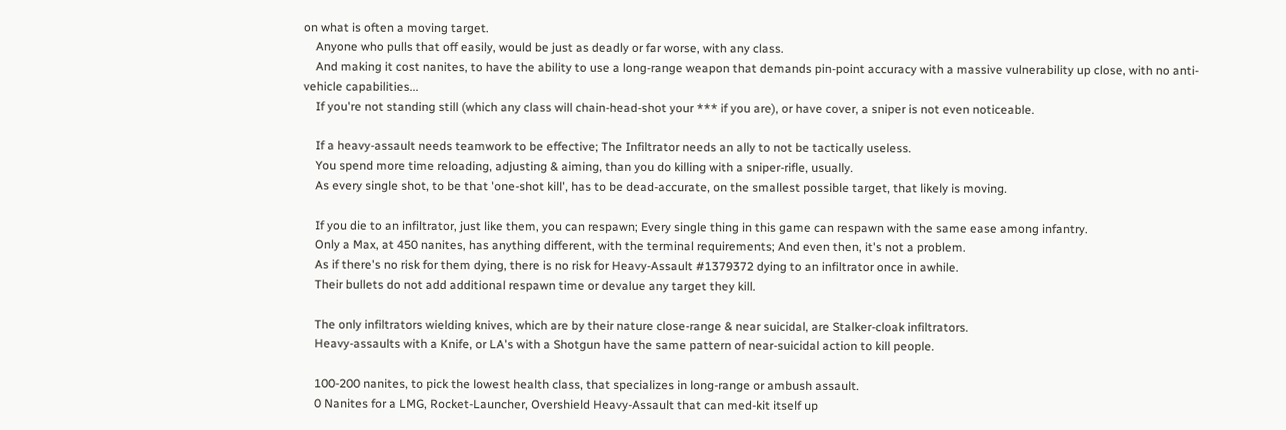on what is often a moving target.
    Anyone who pulls that off easily, would be just as deadly or far worse, with any class.
    And making it cost nanites, to have the ability to use a long-range weapon that demands pin-point accuracy with a massive vulnerability up close, with no anti-vehicle capabilities...
    If you're not standing still (which any class will chain-head-shot your *** if you are), or have cover, a sniper is not even noticeable.

    If a heavy-assault needs teamwork to be effective; The Infiltrator needs an ally to not be tactically useless.
    You spend more time reloading, adjusting & aiming, than you do killing with a sniper-rifle, usually.
    As every single shot, to be that 'one-shot kill', has to be dead-accurate, on the smallest possible target, that likely is moving.

    If you die to an infiltrator, just like them, you can respawn; Every single thing in this game can respawn with the same ease among infantry.
    Only a Max, at 450 nanites, has anything different, with the terminal requirements; And even then, it's not a problem.
    As if there's no risk for them dying, there is no risk for Heavy-Assault #1379372 dying to an infiltrator once in awhile.
    Their bullets do not add additional respawn time or devalue any target they kill.

    The only infiltrators wielding knives, which are by their nature close-range & near suicidal, are Stalker-cloak infiltrators.
    Heavy-assaults with a Knife, or LA's with a Shotgun have the same pattern of near-suicidal action to kill people.

    100-200 nanites, to pick the lowest health class, that specializes in long-range or ambush assault.
    0 Nanites for a LMG, Rocket-Launcher, Overshield Heavy-Assault that can med-kit itself up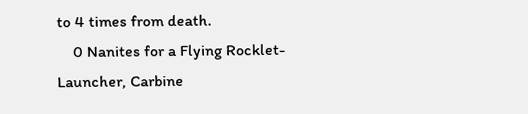to 4 times from death.
    0 Nanites for a Flying Rocklet-Launcher, Carbine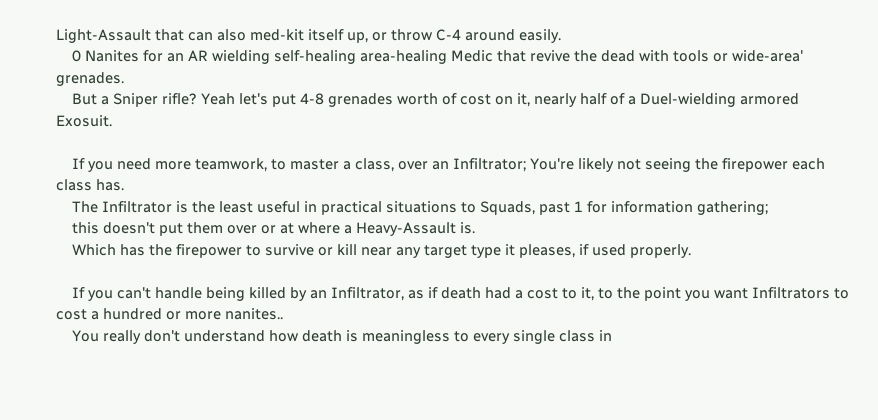Light-Assault that can also med-kit itself up, or throw C-4 around easily.
    0 Nanites for an AR wielding self-healing area-healing Medic that revive the dead with tools or wide-area' grenades.
    But a Sniper rifle? Yeah let's put 4-8 grenades worth of cost on it, nearly half of a Duel-wielding armored Exosuit.

    If you need more teamwork, to master a class, over an Infiltrator; You're likely not seeing the firepower each class has.
    The Infiltrator is the least useful in practical situations to Squads, past 1 for information gathering;
    this doesn't put them over or at where a Heavy-Assault is.
    Which has the firepower to survive or kill near any target type it pleases, if used properly.

    If you can't handle being killed by an Infiltrator, as if death had a cost to it, to the point you want Infiltrators to cost a hundred or more nanites..
    You really don't understand how death is meaningless to every single class in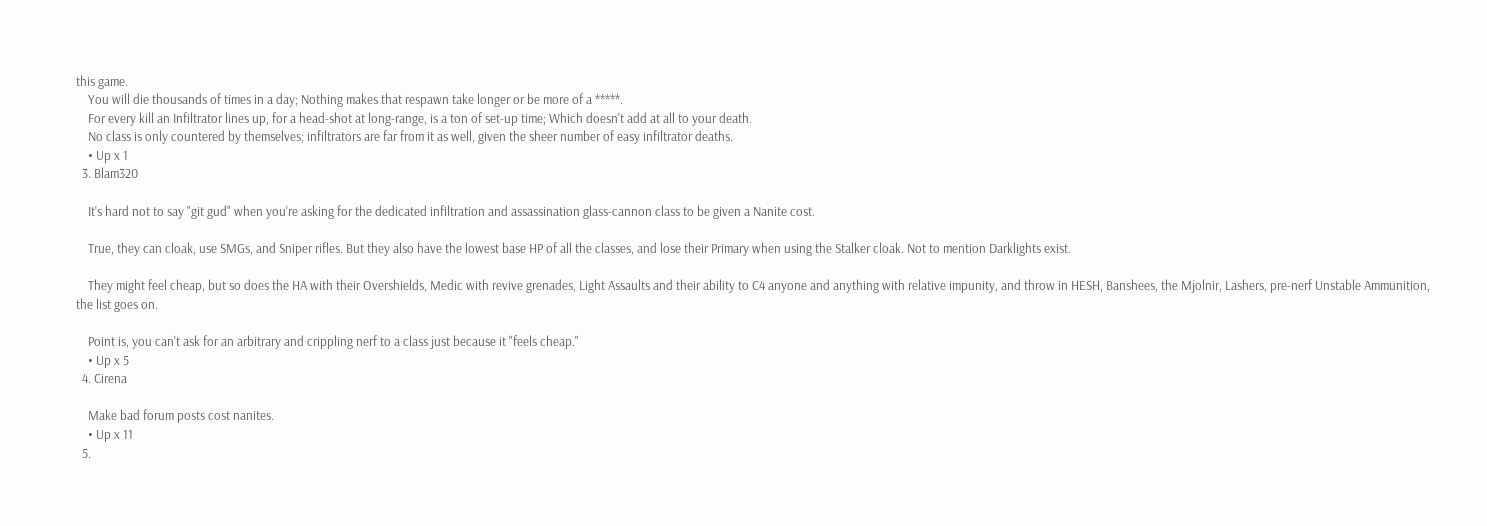this game.
    You will die thousands of times in a day; Nothing makes that respawn take longer or be more of a *****.
    For every kill an Infiltrator lines up, for a head-shot at long-range, is a ton of set-up time; Which doesn't add at all to your death.
    No class is only countered by themselves; infiltrators are far from it as well, given the sheer number of easy infiltrator deaths.
    • Up x 1
  3. Blam320

    It's hard not to say "git gud" when you're asking for the dedicated infiltration and assassination glass-cannon class to be given a Nanite cost.

    True, they can cloak, use SMGs, and Sniper rifles. But they also have the lowest base HP of all the classes, and lose their Primary when using the Stalker cloak. Not to mention Darklights exist.

    They might feel cheap, but so does the HA with their Overshields, Medic with revive grenades, Light Assaults and their ability to C4 anyone and anything with relative impunity, and throw in HESH, Banshees, the Mjolnir, Lashers, pre-nerf Unstable Ammunition, the list goes on.

    Point is, you can't ask for an arbitrary and crippling nerf to a class just because it "feels cheap."
    • Up x 5
  4. Cirena

    Make bad forum posts cost nanites.
    • Up x 11
  5.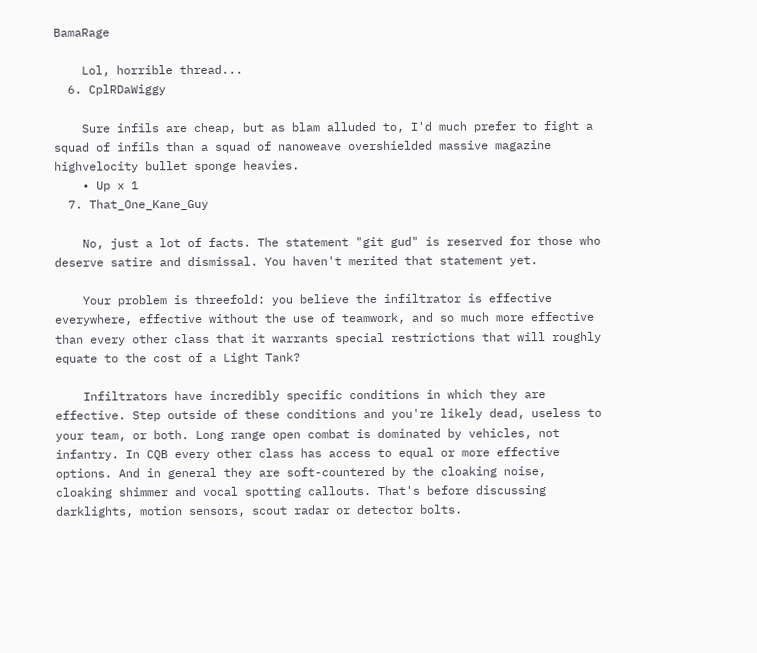BamaRage

    Lol, horrible thread...
  6. CplRDaWiggy

    Sure infils are cheap, but as blam alluded to, I'd much prefer to fight a squad of infils than a squad of nanoweave overshielded massive magazine highvelocity bullet sponge heavies.
    • Up x 1
  7. That_One_Kane_Guy

    No, just a lot of facts. The statement "git gud" is reserved for those who deserve satire and dismissal. You haven't merited that statement yet.

    Your problem is threefold: you believe the infiltrator is effective everywhere, effective without the use of teamwork, and so much more effective than every other class that it warrants special restrictions that will roughly equate to the cost of a Light Tank?

    Infiltrators have incredibly specific conditions in which they are effective. Step outside of these conditions and you're likely dead, useless to your team, or both. Long range open combat is dominated by vehicles, not infantry. In CQB every other class has access to equal or more effective options. And in general they are soft-countered by the cloaking noise, cloaking shimmer and vocal spotting callouts. That's before discussing darklights, motion sensors, scout radar or detector bolts.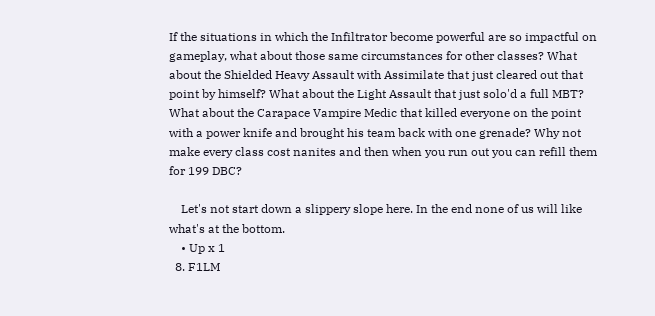If the situations in which the Infiltrator become powerful are so impactful on gameplay, what about those same circumstances for other classes? What about the Shielded Heavy Assault with Assimilate that just cleared out that point by himself? What about the Light Assault that just solo'd a full MBT? What about the Carapace Vampire Medic that killed everyone on the point with a power knife and brought his team back with one grenade? Why not make every class cost nanites and then when you run out you can refill them for 199 DBC?

    Let's not start down a slippery slope here. In the end none of us will like what's at the bottom.
    • Up x 1
  8. F1LM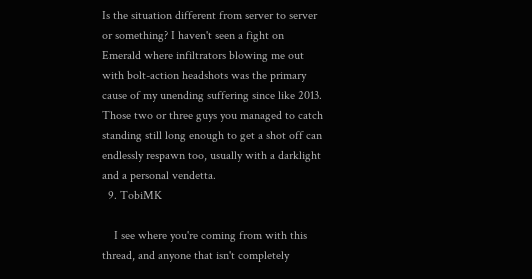Is the situation different from server to server or something? I haven't seen a fight on Emerald where infiltrators blowing me out with bolt-action headshots was the primary cause of my unending suffering since like 2013. Those two or three guys you managed to catch standing still long enough to get a shot off can endlessly respawn too, usually with a darklight and a personal vendetta.
  9. TobiMK

    I see where you're coming from with this thread, and anyone that isn't completely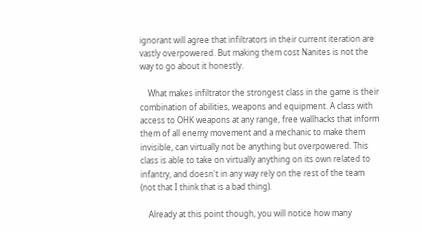ignorant will agree that infiltrators in their current iteration are vastly overpowered. But making them cost Nanites is not the way to go about it honestly.

    What makes infiltrator the strongest class in the game is their combination of abilities, weapons and equipment. A class with access to OHK weapons at any range, free wallhacks that inform them of all enemy movement and a mechanic to make them invisible, can virtually not be anything but overpowered. This class is able to take on virtually anything on its own related to infantry, and doesn't in any way rely on the rest of the team (not that I think that is a bad thing).

    Already at this point though, you will notice how many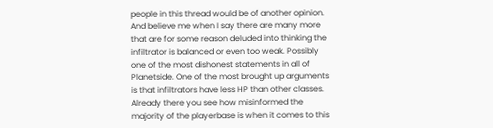people in this thread would be of another opinion. And believe me when I say there are many more that are for some reason deluded into thinking the infiltrator is balanced or even too weak. Possibly one of the most dishonest statements in all of Planetside. One of the most brought up arguments is that infiltrators have less HP than other classes. Already there you see how misinformed the majority of the playerbase is when it comes to this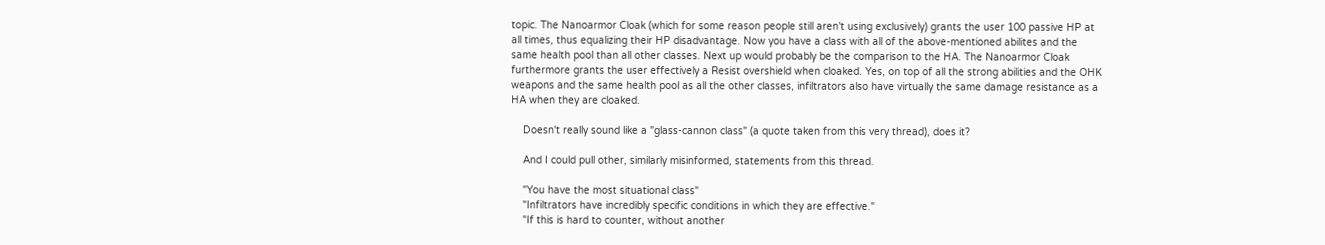topic. The Nanoarmor Cloak (which for some reason people still aren't using exclusively) grants the user 100 passive HP at all times, thus equalizing their HP disadvantage. Now you have a class with all of the above-mentioned abilites and the same health pool than all other classes. Next up would probably be the comparison to the HA. The Nanoarmor Cloak furthermore grants the user effectively a Resist overshield when cloaked. Yes, on top of all the strong abilities and the OHK weapons and the same health pool as all the other classes, infiltrators also have virtually the same damage resistance as a HA when they are cloaked.

    Doesn't really sound like a "glass-cannon class" (a quote taken from this very thread), does it?

    And I could pull other, similarly misinformed, statements from this thread.

    "You have the most situational class"
    "Infiltrators have incredibly specific conditions in which they are effective."
    "If this is hard to counter, without another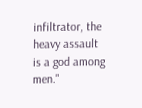infiltrator, the heavy assault is a god among men."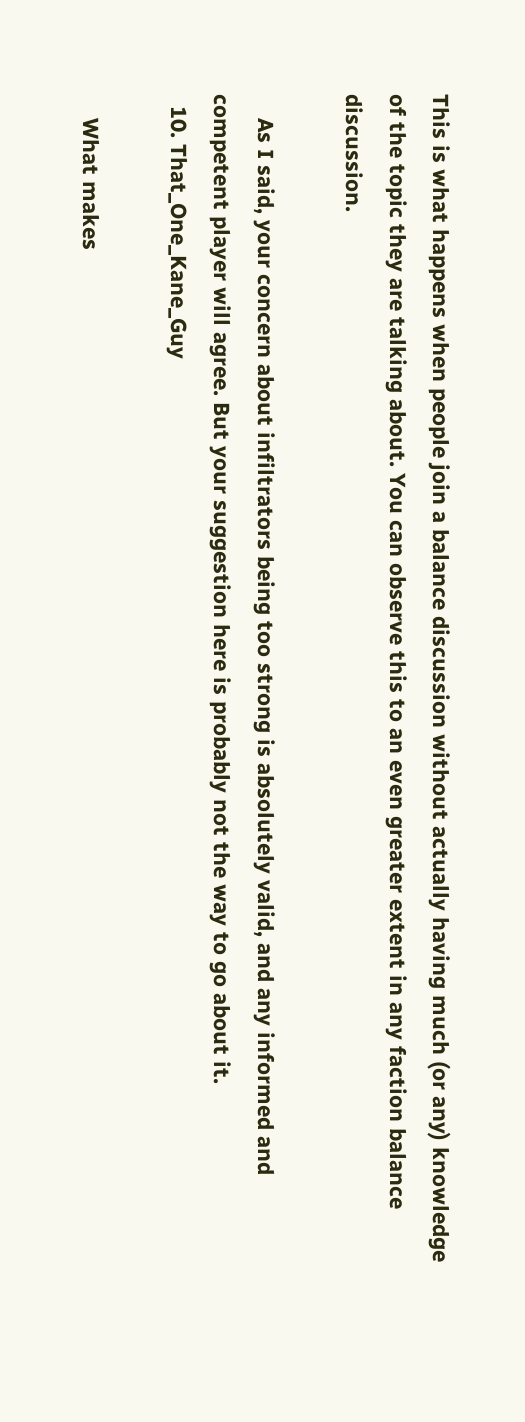This is what happens when people join a balance discussion without actually having much (or any) knowledge of the topic they are talking about. You can observe this to an even greater extent in any faction balance discussion.

    As I said, your concern about infiltrators being too strong is absolutely valid, and any informed and competent player will agree. But your suggestion here is probably not the way to go about it.
  10. That_One_Kane_Guy

    What makes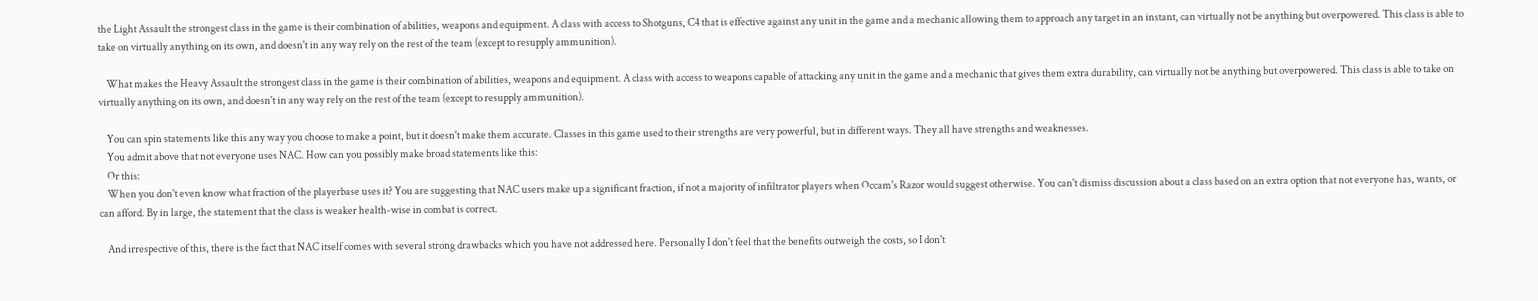the Light Assault the strongest class in the game is their combination of abilities, weapons and equipment. A class with access to Shotguns, C4 that is effective against any unit in the game and a mechanic allowing them to approach any target in an instant, can virtually not be anything but overpowered. This class is able to take on virtually anything on its own, and doesn't in any way rely on the rest of the team (except to resupply ammunition).

    What makes the Heavy Assault the strongest class in the game is their combination of abilities, weapons and equipment. A class with access to weapons capable of attacking any unit in the game and a mechanic that gives them extra durability, can virtually not be anything but overpowered. This class is able to take on virtually anything on its own, and doesn't in any way rely on the rest of the team (except to resupply ammunition).

    You can spin statements like this any way you choose to make a point, but it doesn't make them accurate. Classes in this game used to their strengths are very powerful, but in different ways. They all have strengths and weaknesses.
    You admit above that not everyone uses NAC. How can you possibly make broad statements like this:
    Or this:
    When you don't even know what fraction of the playerbase uses it? You are suggesting that NAC users make up a significant fraction, if not a majority of infiltrator players when Occam's Razor would suggest otherwise. You can't dismiss discussion about a class based on an extra option that not everyone has, wants, or can afford. By in large, the statement that the class is weaker health-wise in combat is correct.

    And irrespective of this, there is the fact that NAC itself comes with several strong drawbacks which you have not addressed here. Personally I don't feel that the benefits outweigh the costs, so I don't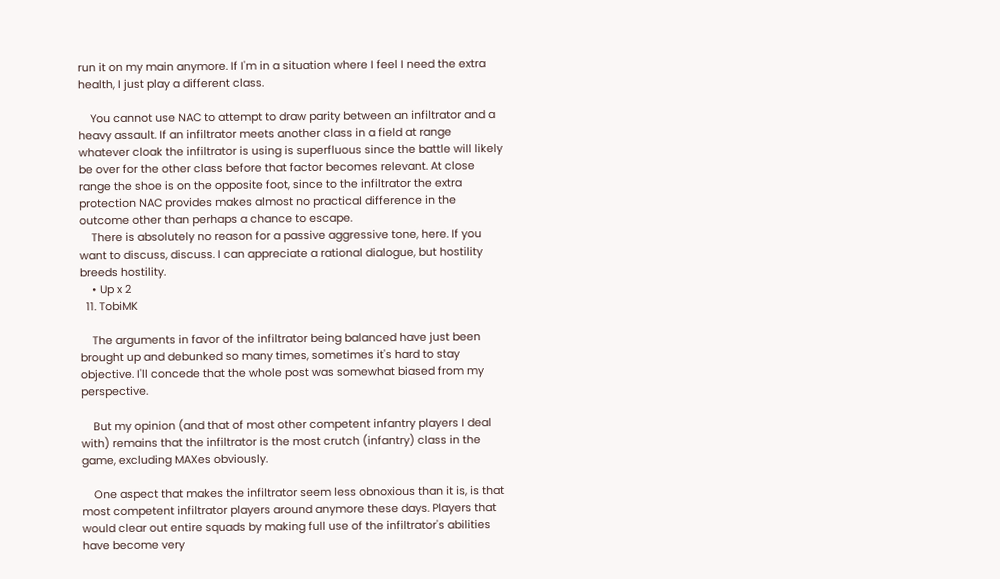run it on my main anymore. If I'm in a situation where I feel I need the extra health, I just play a different class.

    You cannot use NAC to attempt to draw parity between an infiltrator and a heavy assault. If an infiltrator meets another class in a field at range whatever cloak the infiltrator is using is superfluous since the battle will likely be over for the other class before that factor becomes relevant. At close range the shoe is on the opposite foot, since to the infiltrator the extra protection NAC provides makes almost no practical difference in the outcome other than perhaps a chance to escape.
    There is absolutely no reason for a passive aggressive tone, here. If you want to discuss, discuss. I can appreciate a rational dialogue, but hostility breeds hostility.
    • Up x 2
  11. TobiMK

    The arguments in favor of the infiltrator being balanced have just been brought up and debunked so many times, sometimes it's hard to stay objective. I'll concede that the whole post was somewhat biased from my perspective.

    But my opinion (and that of most other competent infantry players I deal with) remains that the infiltrator is the most crutch (infantry) class in the game, excluding MAXes obviously.

    One aspect that makes the infiltrator seem less obnoxious than it is, is that most competent infiltrator players around anymore these days. Players that would clear out entire squads by making full use of the infiltrator's abilities have become very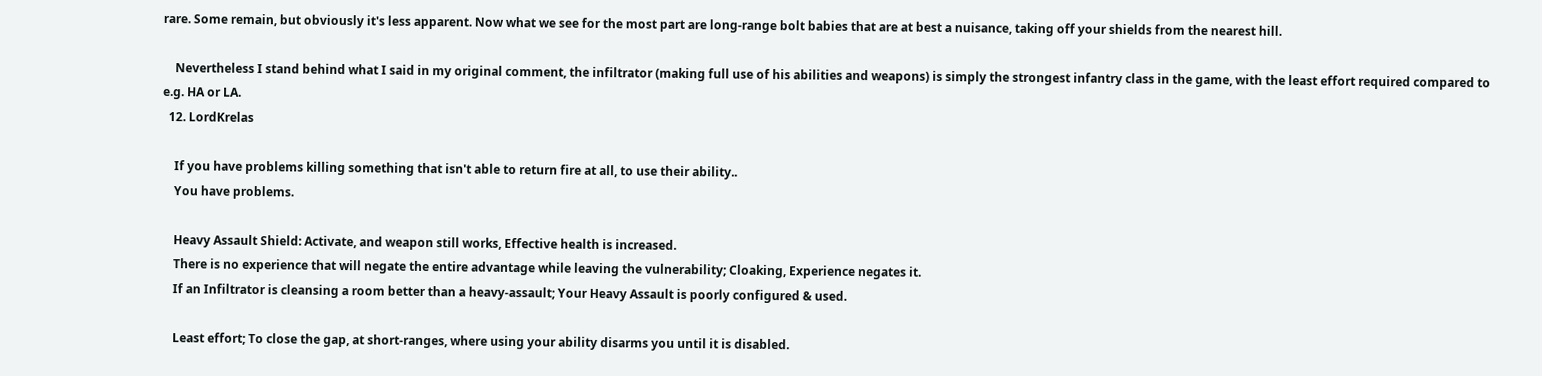rare. Some remain, but obviously it's less apparent. Now what we see for the most part are long-range bolt babies that are at best a nuisance, taking off your shields from the nearest hill.

    Nevertheless I stand behind what I said in my original comment, the infiltrator (making full use of his abilities and weapons) is simply the strongest infantry class in the game, with the least effort required compared to e.g. HA or LA.
  12. LordKrelas

    If you have problems killing something that isn't able to return fire at all, to use their ability..
    You have problems.

    Heavy Assault Shield: Activate, and weapon still works, Effective health is increased.
    There is no experience that will negate the entire advantage while leaving the vulnerability; Cloaking, Experience negates it.
    If an Infiltrator is cleansing a room better than a heavy-assault; Your Heavy Assault is poorly configured & used.

    Least effort; To close the gap, at short-ranges, where using your ability disarms you until it is disabled.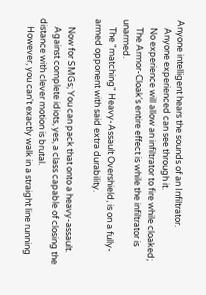Anyone intelligent hears the sounds of an Infiltrator.
    Anyone experienced can see through it.
    No experience will allow an infiltrator to fire while cloaked;
    The Armor-Cloak's entire effect is while the infiltrator is unarmed.
    The "matching" Heavy-Assault Overshield, is on a fully-armed opponent with said extra durability.

    Now for SMGs; You can pack that onto a heavy-assault.
    Against complete idiots, yes, a class capable of closing the distance with clever motion is brutal.
    However, you can't exactly walk in a straight line running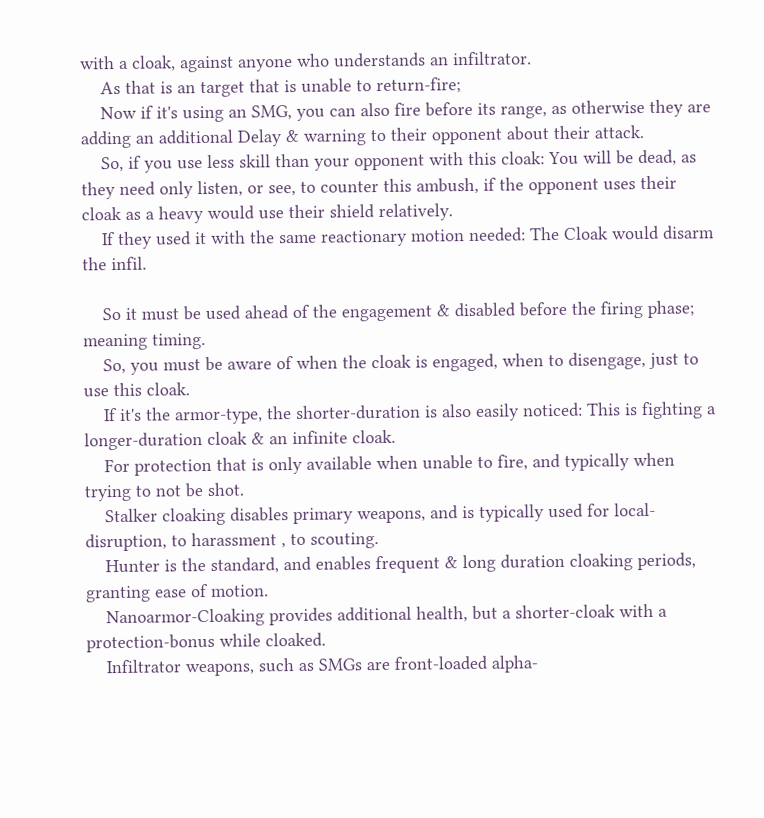with a cloak, against anyone who understands an infiltrator.
    As that is an target that is unable to return-fire;
    Now if it's using an SMG, you can also fire before its range, as otherwise they are adding an additional Delay & warning to their opponent about their attack.
    So, if you use less skill than your opponent with this cloak: You will be dead, as they need only listen, or see, to counter this ambush, if the opponent uses their cloak as a heavy would use their shield relatively.
    If they used it with the same reactionary motion needed: The Cloak would disarm the infil.

    So it must be used ahead of the engagement & disabled before the firing phase; meaning timing.
    So, you must be aware of when the cloak is engaged, when to disengage, just to use this cloak.
    If it's the armor-type, the shorter-duration is also easily noticed: This is fighting a longer-duration cloak & an infinite cloak.
    For protection that is only available when unable to fire, and typically when trying to not be shot.
    Stalker cloaking disables primary weapons, and is typically used for local-disruption, to harassment , to scouting.
    Hunter is the standard, and enables frequent & long duration cloaking periods, granting ease of motion.
    Nanoarmor-Cloaking provides additional health, but a shorter-cloak with a protection-bonus while cloaked.
    Infiltrator weapons, such as SMGs are front-loaded alpha-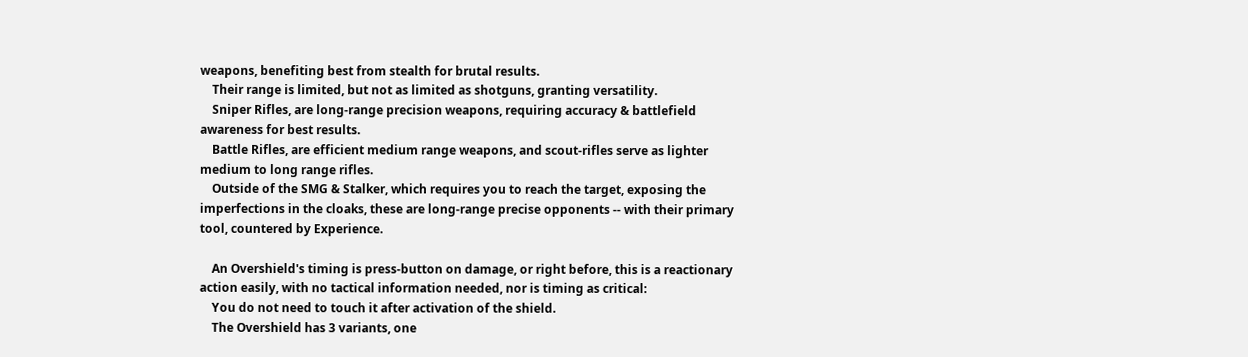weapons, benefiting best from stealth for brutal results.
    Their range is limited, but not as limited as shotguns, granting versatility.
    Sniper Rifles, are long-range precision weapons, requiring accuracy & battlefield awareness for best results.
    Battle Rifles, are efficient medium range weapons, and scout-rifles serve as lighter medium to long range rifles.
    Outside of the SMG & Stalker, which requires you to reach the target, exposing the imperfections in the cloaks, these are long-range precise opponents -- with their primary tool, countered by Experience.

    An Overshield's timing is press-button on damage, or right before, this is a reactionary action easily, with no tactical information needed, nor is timing as critical:
    You do not need to touch it after activation of the shield.
    The Overshield has 3 variants, one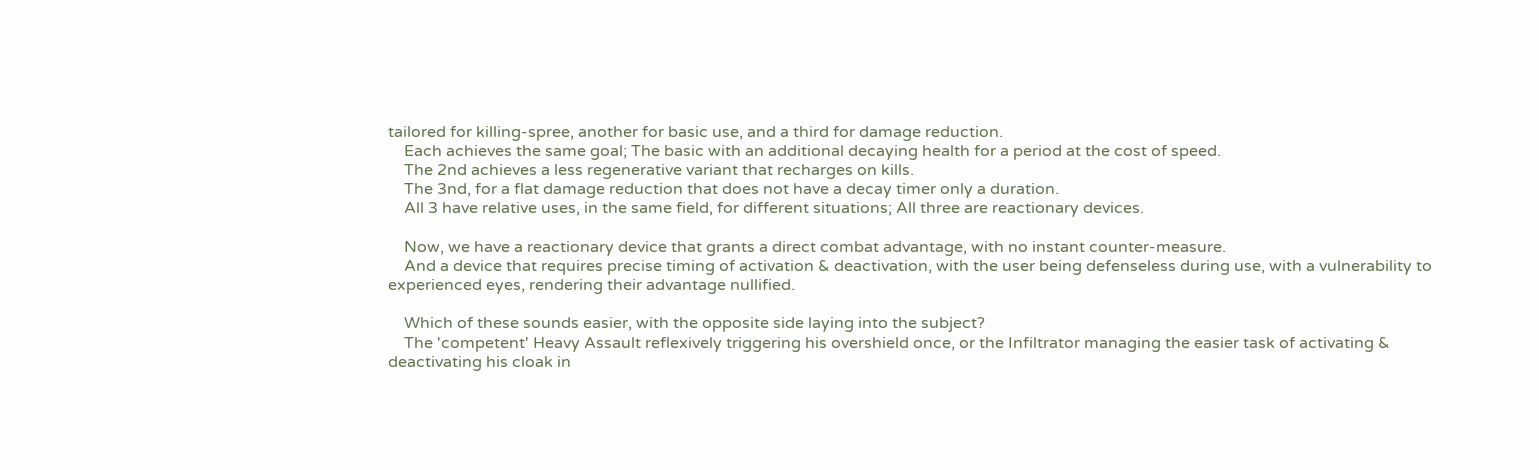tailored for killing-spree, another for basic use, and a third for damage reduction.
    Each achieves the same goal; The basic with an additional decaying health for a period at the cost of speed.
    The 2nd achieves a less regenerative variant that recharges on kills.
    The 3nd, for a flat damage reduction that does not have a decay timer only a duration.
    All 3 have relative uses, in the same field, for different situations; All three are reactionary devices.

    Now, we have a reactionary device that grants a direct combat advantage, with no instant counter-measure.
    And a device that requires precise timing of activation & deactivation, with the user being defenseless during use, with a vulnerability to experienced eyes, rendering their advantage nullified.

    Which of these sounds easier, with the opposite side laying into the subject?
    The 'competent' Heavy Assault reflexively triggering his overshield once, or the Infiltrator managing the easier task of activating & deactivating his cloak in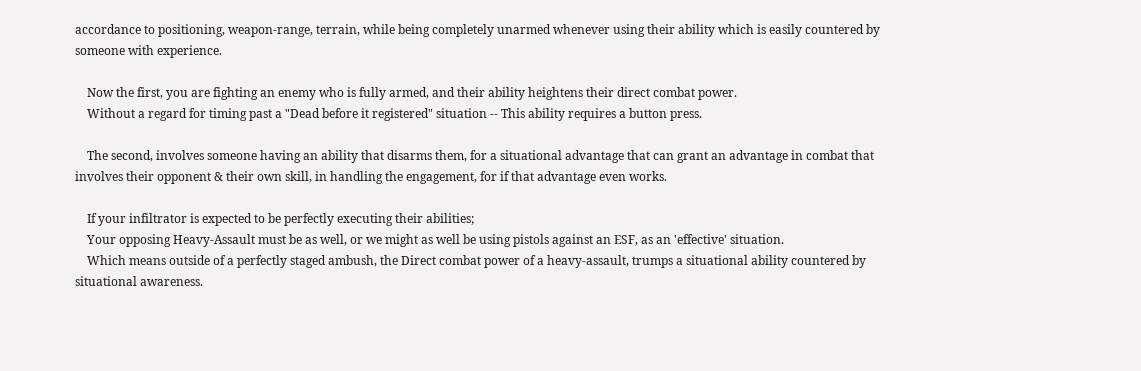accordance to positioning, weapon-range, terrain, while being completely unarmed whenever using their ability which is easily countered by someone with experience.

    Now the first, you are fighting an enemy who is fully armed, and their ability heightens their direct combat power.
    Without a regard for timing past a "Dead before it registered" situation -- This ability requires a button press.

    The second, involves someone having an ability that disarms them, for a situational advantage that can grant an advantage in combat that involves their opponent & their own skill, in handling the engagement, for if that advantage even works.

    If your infiltrator is expected to be perfectly executing their abilities;
    Your opposing Heavy-Assault must be as well, or we might as well be using pistols against an ESF, as an 'effective' situation.
    Which means outside of a perfectly staged ambush, the Direct combat power of a heavy-assault, trumps a situational ability countered by situational awareness.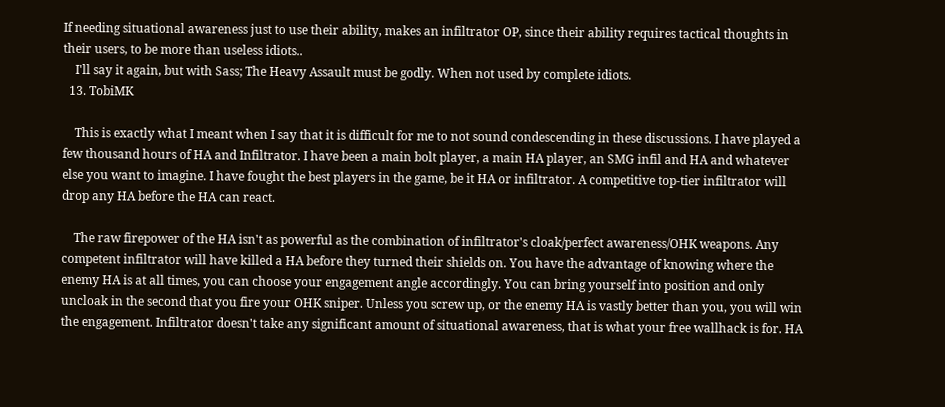If needing situational awareness just to use their ability, makes an infiltrator OP, since their ability requires tactical thoughts in their users, to be more than useless idiots..
    I'll say it again, but with Sass; The Heavy Assault must be godly. When not used by complete idiots.
  13. TobiMK

    This is exactly what I meant when I say that it is difficult for me to not sound condescending in these discussions. I have played a few thousand hours of HA and Infiltrator. I have been a main bolt player, a main HA player, an SMG infil and HA and whatever else you want to imagine. I have fought the best players in the game, be it HA or infiltrator. A competitive top-tier infiltrator will drop any HA before the HA can react.

    The raw firepower of the HA isn't as powerful as the combination of infiltrator's cloak/perfect awareness/OHK weapons. Any competent infiltrator will have killed a HA before they turned their shields on. You have the advantage of knowing where the enemy HA is at all times, you can choose your engagement angle accordingly. You can bring yourself into position and only uncloak in the second that you fire your OHK sniper. Unless you screw up, or the enemy HA is vastly better than you, you will win the engagement. Infiltrator doesn't take any significant amount of situational awareness, that is what your free wallhack is for. HA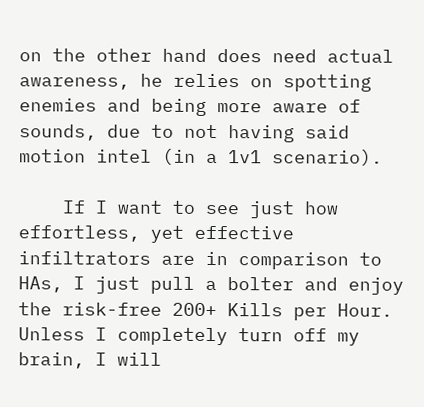on the other hand does need actual awareness, he relies on spotting enemies and being more aware of sounds, due to not having said motion intel (in a 1v1 scenario).

    If I want to see just how effortless, yet effective infiltrators are in comparison to HAs, I just pull a bolter and enjoy the risk-free 200+ Kills per Hour. Unless I completely turn off my brain, I will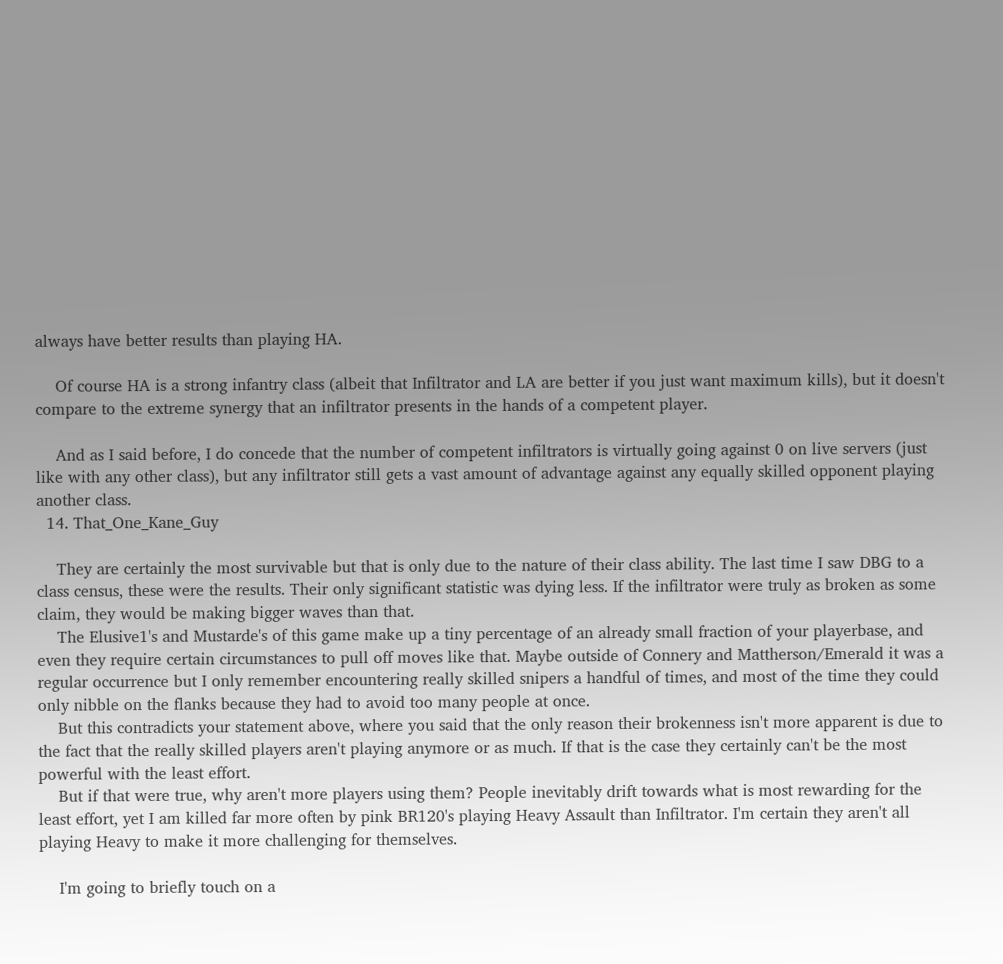always have better results than playing HA.

    Of course HA is a strong infantry class (albeit that Infiltrator and LA are better if you just want maximum kills), but it doesn't compare to the extreme synergy that an infiltrator presents in the hands of a competent player.

    And as I said before, I do concede that the number of competent infiltrators is virtually going against 0 on live servers (just like with any other class), but any infiltrator still gets a vast amount of advantage against any equally skilled opponent playing another class.
  14. That_One_Kane_Guy

    They are certainly the most survivable but that is only due to the nature of their class ability. The last time I saw DBG to a class census, these were the results. Their only significant statistic was dying less. If the infiltrator were truly as broken as some claim, they would be making bigger waves than that.
    The Elusive1's and Mustarde's of this game make up a tiny percentage of an already small fraction of your playerbase, and even they require certain circumstances to pull off moves like that. Maybe outside of Connery and Mattherson/Emerald it was a regular occurrence but I only remember encountering really skilled snipers a handful of times, and most of the time they could only nibble on the flanks because they had to avoid too many people at once.
    But this contradicts your statement above, where you said that the only reason their brokenness isn't more apparent is due to the fact that the really skilled players aren't playing anymore or as much. If that is the case they certainly can't be the most powerful with the least effort.
    But if that were true, why aren't more players using them? People inevitably drift towards what is most rewarding for the least effort, yet I am killed far more often by pink BR120's playing Heavy Assault than Infiltrator. I'm certain they aren't all playing Heavy to make it more challenging for themselves.

    I'm going to briefly touch on a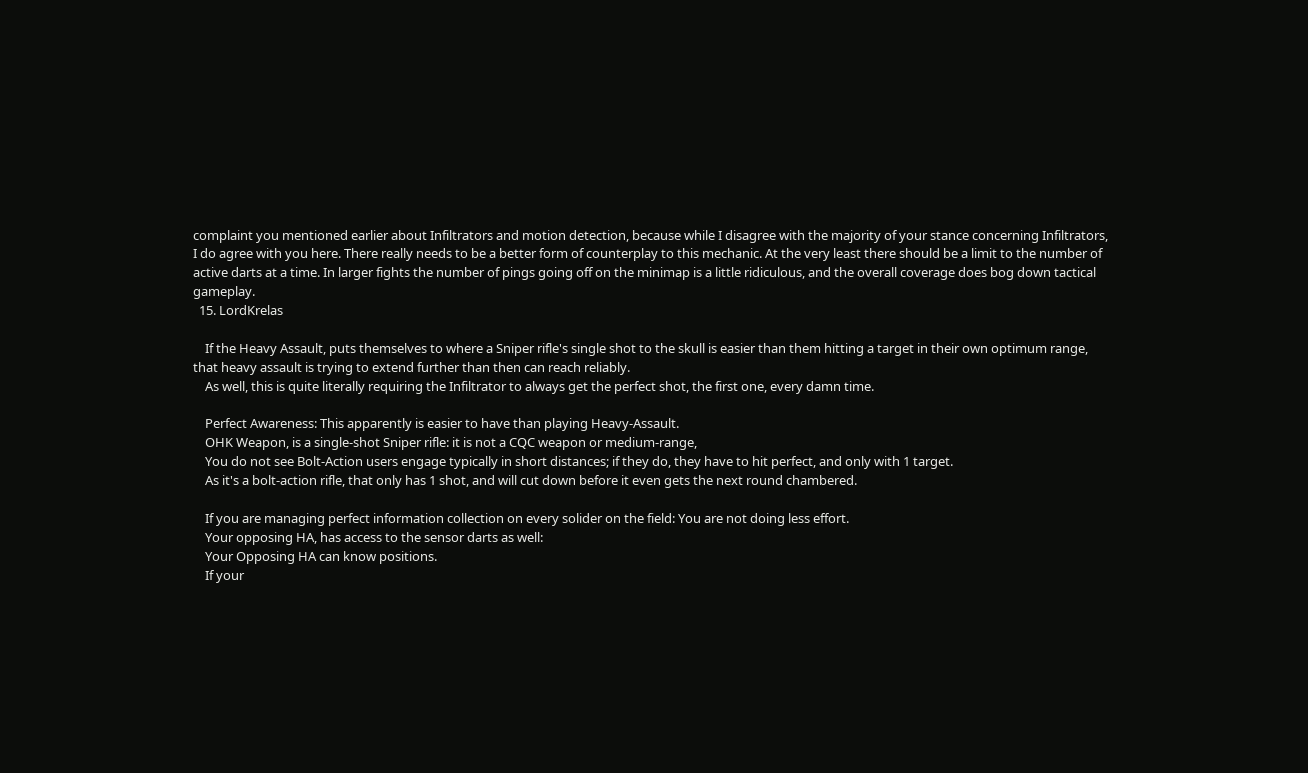complaint you mentioned earlier about Infiltrators and motion detection, because while I disagree with the majority of your stance concerning Infiltrators, I do agree with you here. There really needs to be a better form of counterplay to this mechanic. At the very least there should be a limit to the number of active darts at a time. In larger fights the number of pings going off on the minimap is a little ridiculous, and the overall coverage does bog down tactical gameplay.
  15. LordKrelas

    If the Heavy Assault, puts themselves to where a Sniper rifle's single shot to the skull is easier than them hitting a target in their own optimum range, that heavy assault is trying to extend further than then can reach reliably.
    As well, this is quite literally requiring the Infiltrator to always get the perfect shot, the first one, every damn time.

    Perfect Awareness: This apparently is easier to have than playing Heavy-Assault.
    OHK Weapon, is a single-shot Sniper rifle: it is not a CQC weapon or medium-range,
    You do not see Bolt-Action users engage typically in short distances; if they do, they have to hit perfect, and only with 1 target.
    As it's a bolt-action rifle, that only has 1 shot, and will cut down before it even gets the next round chambered.

    If you are managing perfect information collection on every solider on the field: You are not doing less effort.
    Your opposing HA, has access to the sensor darts as well:
    Your Opposing HA can know positions.
    If your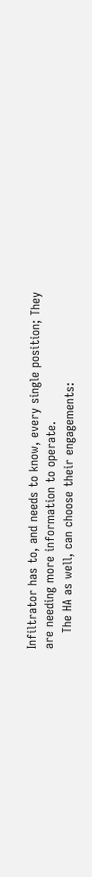Infiltrator has to, and needs to know, every single position; They are needing more information to operate.
    The HA as well, can choose their engagements: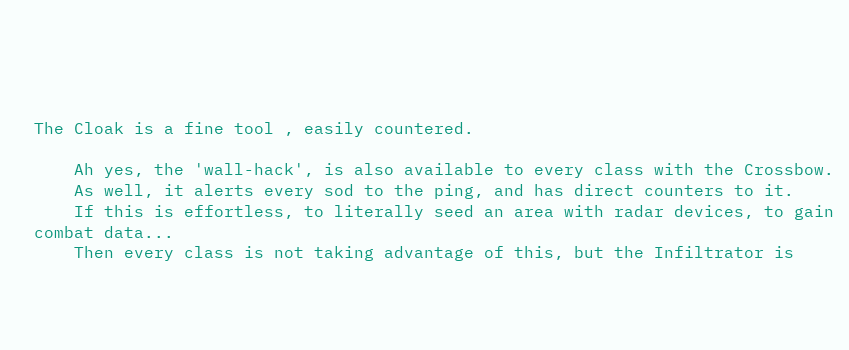The Cloak is a fine tool , easily countered.

    Ah yes, the 'wall-hack', is also available to every class with the Crossbow.
    As well, it alerts every sod to the ping, and has direct counters to it.
    If this is effortless, to literally seed an area with radar devices, to gain combat data...
    Then every class is not taking advantage of this, but the Infiltrator is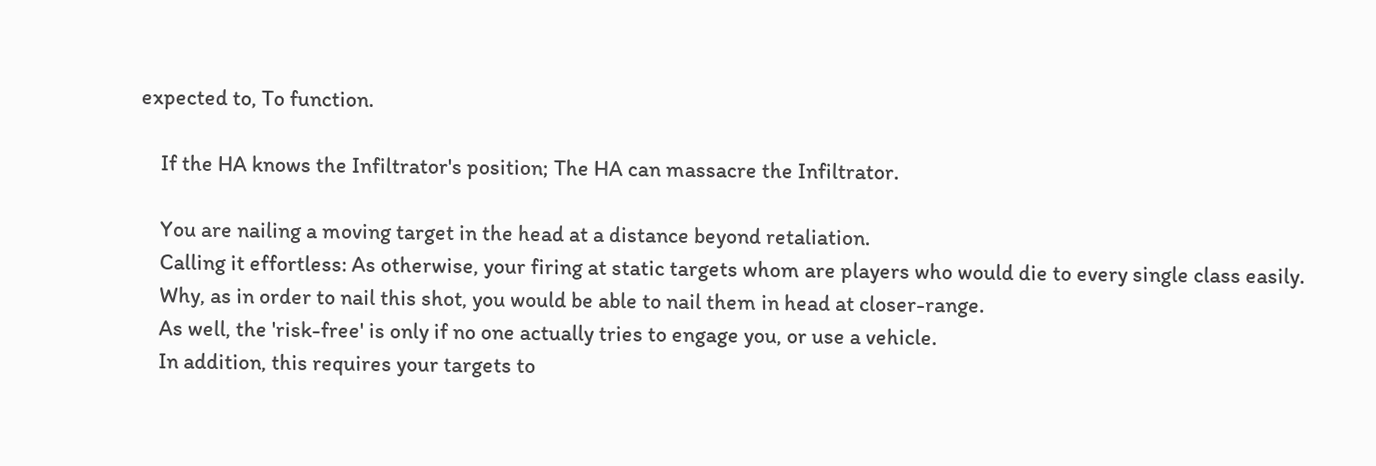expected to, To function.

    If the HA knows the Infiltrator's position; The HA can massacre the Infiltrator.

    You are nailing a moving target in the head at a distance beyond retaliation.
    Calling it effortless: As otherwise, your firing at static targets whom are players who would die to every single class easily.
    Why, as in order to nail this shot, you would be able to nail them in head at closer-range.
    As well, the 'risk-free' is only if no one actually tries to engage you, or use a vehicle.
    In addition, this requires your targets to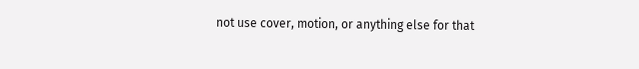not use cover, motion, or anything else for that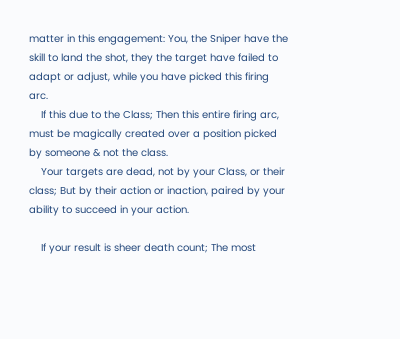matter in this engagement: You, the Sniper have the skill to land the shot, they the target have failed to adapt or adjust, while you have picked this firing arc.
    If this due to the Class; Then this entire firing arc, must be magically created over a position picked by someone & not the class.
    Your targets are dead, not by your Class, or their class; But by their action or inaction, paired by your ability to succeed in your action.

    If your result is sheer death count; The most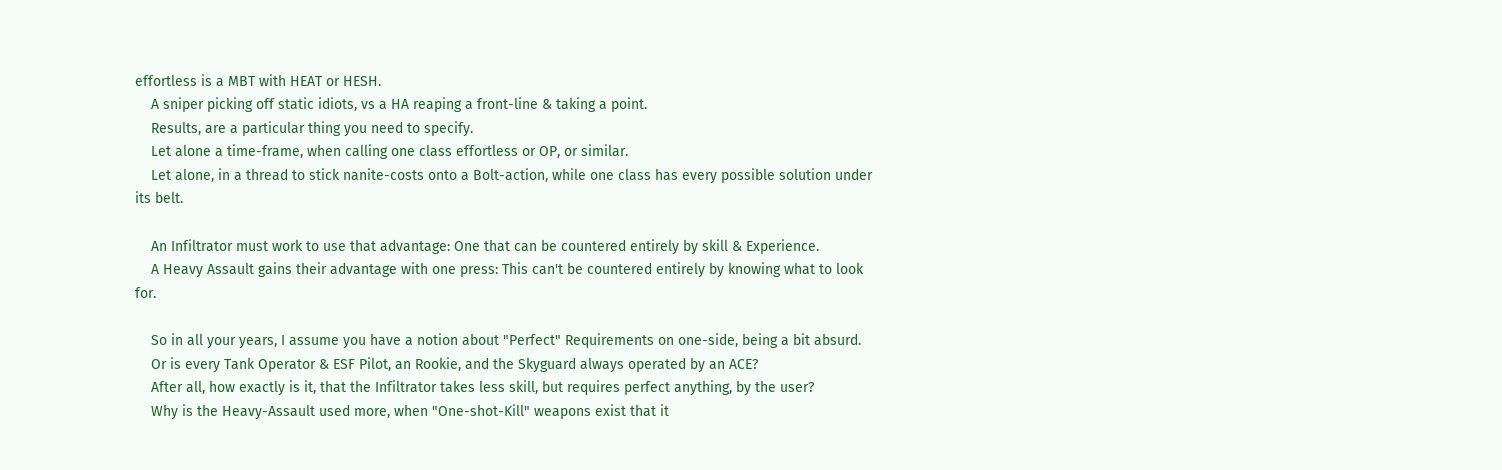effortless is a MBT with HEAT or HESH.
    A sniper picking off static idiots, vs a HA reaping a front-line & taking a point.
    Results, are a particular thing you need to specify.
    Let alone a time-frame, when calling one class effortless or OP, or similar.
    Let alone, in a thread to stick nanite-costs onto a Bolt-action, while one class has every possible solution under its belt.

    An Infiltrator must work to use that advantage: One that can be countered entirely by skill & Experience.
    A Heavy Assault gains their advantage with one press: This can't be countered entirely by knowing what to look for.

    So in all your years, I assume you have a notion about "Perfect" Requirements on one-side, being a bit absurd.
    Or is every Tank Operator & ESF Pilot, an Rookie, and the Skyguard always operated by an ACE?
    After all, how exactly is it, that the Infiltrator takes less skill, but requires perfect anything, by the user?
    Why is the Heavy-Assault used more, when "One-shot-Kill" weapons exist that it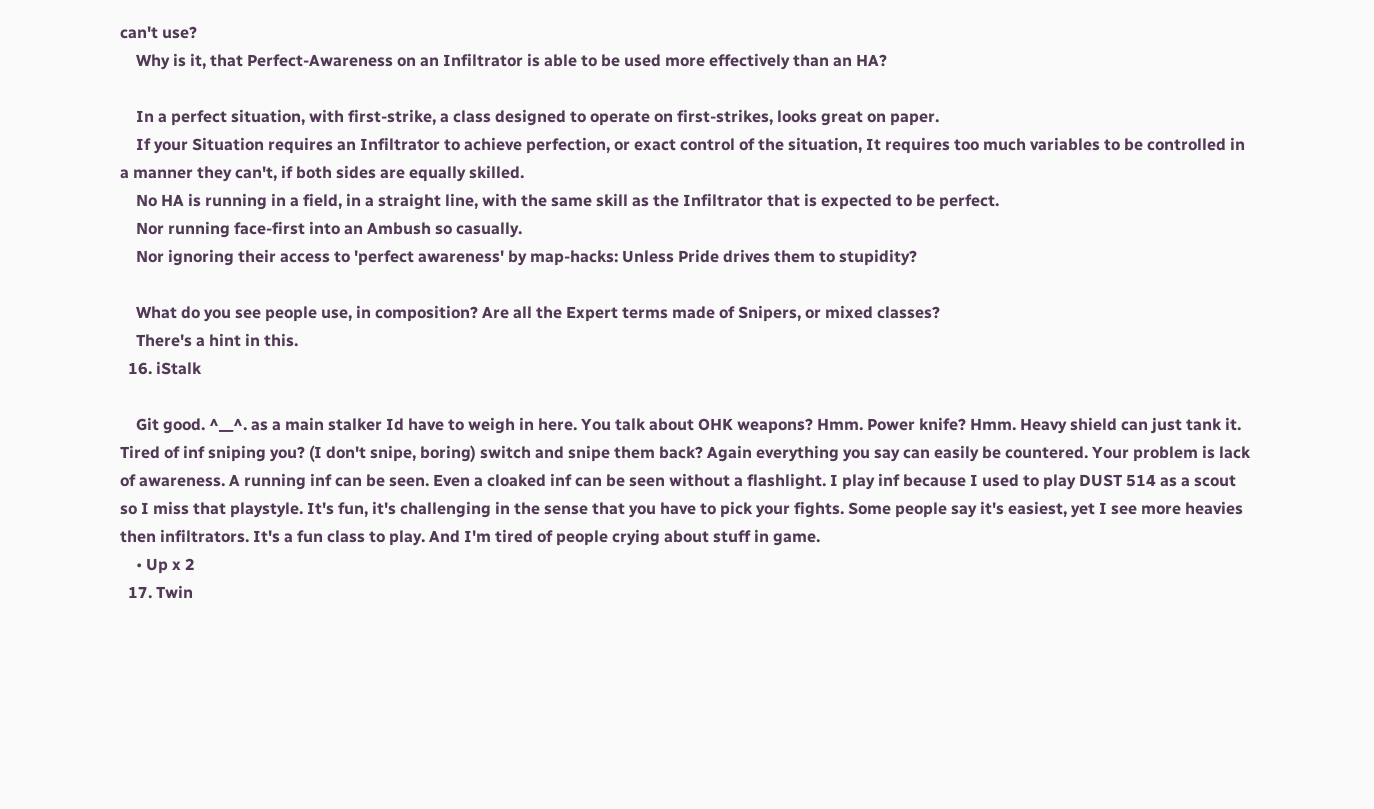can't use?
    Why is it, that Perfect-Awareness on an Infiltrator is able to be used more effectively than an HA?

    In a perfect situation, with first-strike, a class designed to operate on first-strikes, looks great on paper.
    If your Situation requires an Infiltrator to achieve perfection, or exact control of the situation, It requires too much variables to be controlled in a manner they can't, if both sides are equally skilled.
    No HA is running in a field, in a straight line, with the same skill as the Infiltrator that is expected to be perfect.
    Nor running face-first into an Ambush so casually.
    Nor ignoring their access to 'perfect awareness' by map-hacks: Unless Pride drives them to stupidity?

    What do you see people use, in composition? Are all the Expert terms made of Snipers, or mixed classes?
    There's a hint in this.
  16. iStalk

    Git good. ^__^. as a main stalker Id have to weigh in here. You talk about OHK weapons? Hmm. Power knife? Hmm. Heavy shield can just tank it. Tired of inf sniping you? (I don't snipe, boring) switch and snipe them back? Again everything you say can easily be countered. Your problem is lack of awareness. A running inf can be seen. Even a cloaked inf can be seen without a flashlight. I play inf because I used to play DUST 514 as a scout so I miss that playstyle. It's fun, it's challenging in the sense that you have to pick your fights. Some people say it's easiest, yet I see more heavies then infiltrators. It's a fun class to play. And I'm tired of people crying about stuff in game.
    • Up x 2
  17. Twin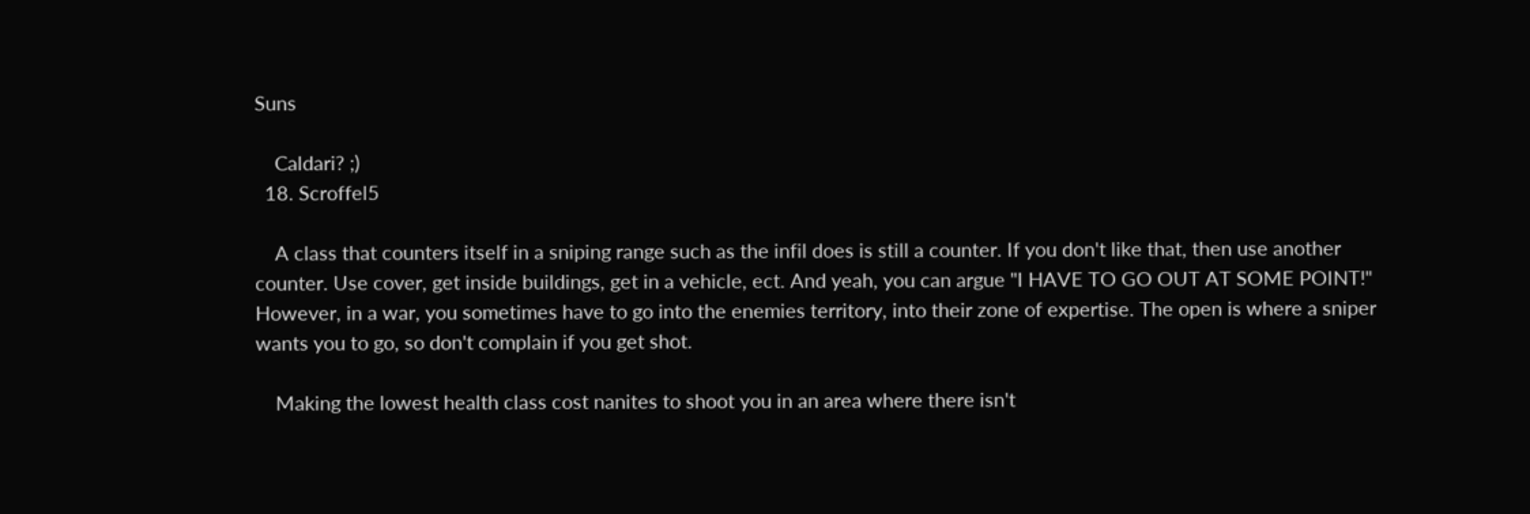Suns

    Caldari? ;)
  18. Scroffel5

    A class that counters itself in a sniping range such as the infil does is still a counter. If you don't like that, then use another counter. Use cover, get inside buildings, get in a vehicle, ect. And yeah, you can argue "I HAVE TO GO OUT AT SOME POINT!" However, in a war, you sometimes have to go into the enemies territory, into their zone of expertise. The open is where a sniper wants you to go, so don't complain if you get shot.

    Making the lowest health class cost nanites to shoot you in an area where there isn't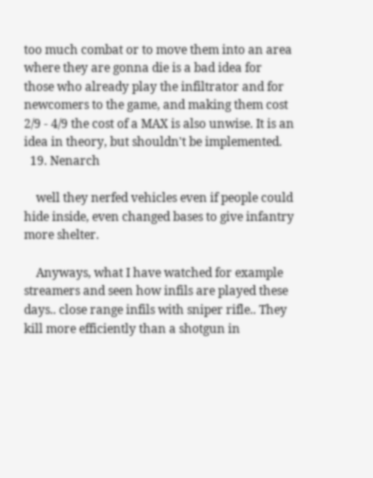too much combat or to move them into an area where they are gonna die is a bad idea for those who already play the infiltrator and for newcomers to the game, and making them cost 2/9 - 4/9 the cost of a MAX is also unwise. It is an idea in theory, but shouldn't be implemented.
  19. Nenarch

    well they nerfed vehicles even if people could hide inside, even changed bases to give infantry more shelter.

    Anyways, what I have watched for example streamers and seen how infils are played these days.. close range infils with sniper rifle.. They kill more efficiently than a shotgun in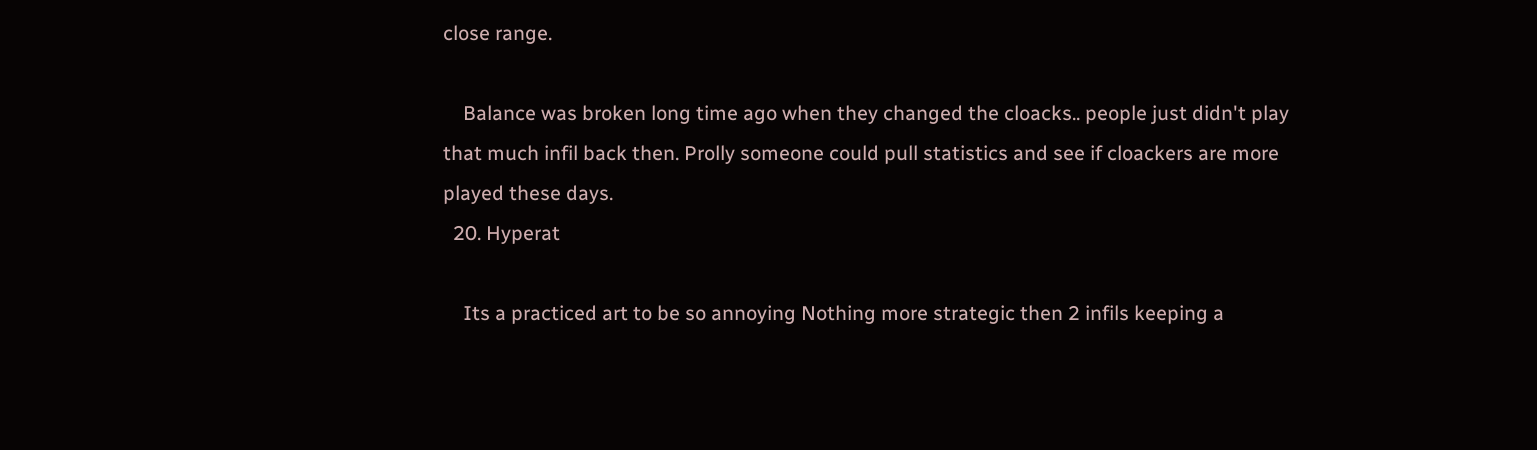close range.

    Balance was broken long time ago when they changed the cloacks.. people just didn't play that much infil back then. Prolly someone could pull statistics and see if cloackers are more played these days.
  20. Hyperat

    Its a practiced art to be so annoying Nothing more strategic then 2 infils keeping a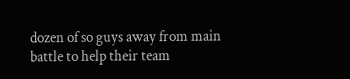dozen of so guys away from main battle to help their team